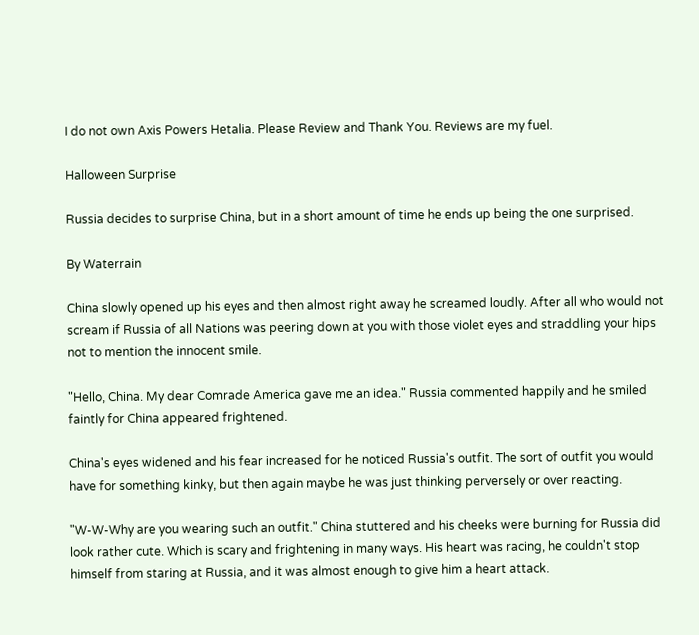I do not own Axis Powers Hetalia. Please Review and Thank You. Reviews are my fuel.

Halloween Surprise

Russia decides to surprise China, but in a short amount of time he ends up being the one surprised.

By Waterrain

China slowly opened up his eyes and then almost right away he screamed loudly. After all who would not scream if Russia of all Nations was peering down at you with those violet eyes and straddling your hips not to mention the innocent smile.

"Hello, China. My dear Comrade America gave me an idea." Russia commented happily and he smiled faintly for China appeared frightened.

China's eyes widened and his fear increased for he noticed Russia's outfit. The sort of outfit you would have for something kinky, but then again maybe he was just thinking perversely or over reacting.

"W-W-Why are you wearing such an outfit." China stuttered and his cheeks were burning for Russia did look rather cute. Which is scary and frightening in many ways. His heart was racing, he couldn't stop himself from staring at Russia, and it was almost enough to give him a heart attack.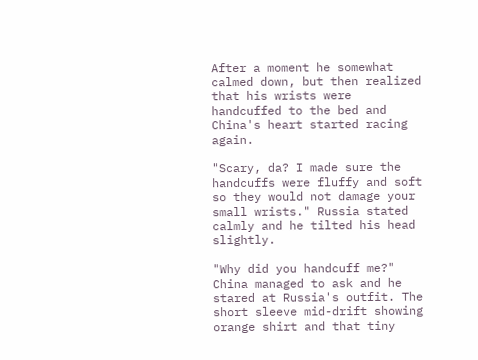After a moment he somewhat calmed down, but then realized that his wrists were handcuffed to the bed and China's heart started racing again.

"Scary, da? I made sure the handcuffs were fluffy and soft so they would not damage your small wrists." Russia stated calmly and he tilted his head slightly.

"Why did you handcuff me?" China managed to ask and he stared at Russia's outfit. The short sleeve mid-drift showing orange shirt and that tiny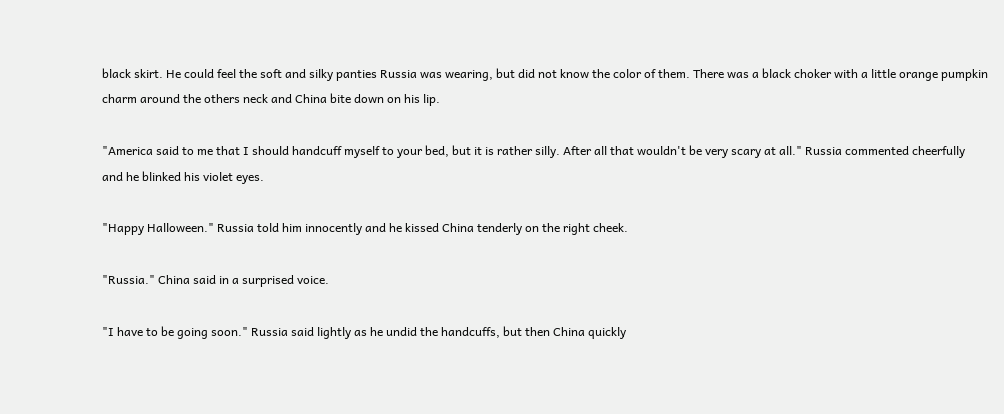black skirt. He could feel the soft and silky panties Russia was wearing, but did not know the color of them. There was a black choker with a little orange pumpkin charm around the others neck and China bite down on his lip.

"America said to me that I should handcuff myself to your bed, but it is rather silly. After all that wouldn't be very scary at all." Russia commented cheerfully and he blinked his violet eyes.

"Happy Halloween." Russia told him innocently and he kissed China tenderly on the right cheek.

"Russia." China said in a surprised voice.

"I have to be going soon." Russia said lightly as he undid the handcuffs, but then China quickly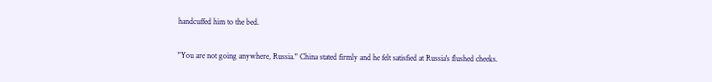handcuffed him to the bed.

"You are not going anywhere, Russia." China stated firmly and he felt satisfied at Russia's flushed cheeks.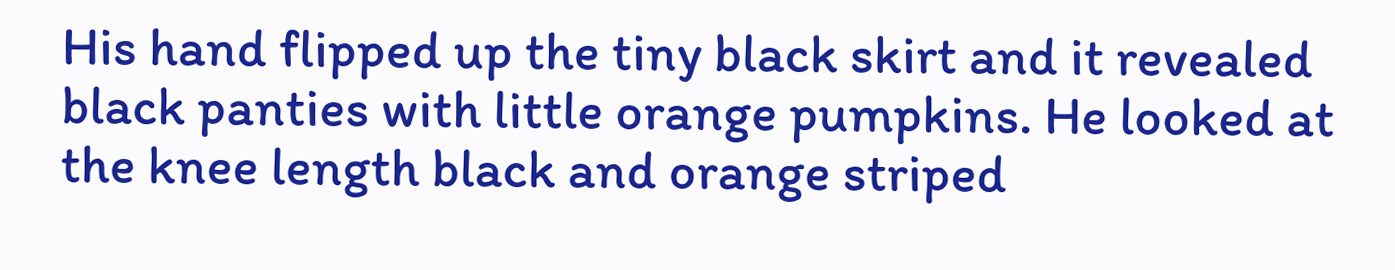His hand flipped up the tiny black skirt and it revealed black panties with little orange pumpkins. He looked at the knee length black and orange striped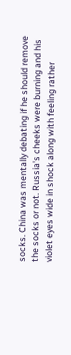socks. China was mentally debating if he should remove the socks or not. Russia's cheeks were burning and his violet eyes wide in shock along with feeling rather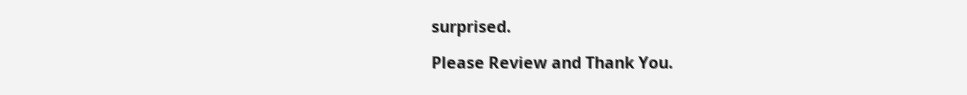surprised.

Please Review and Thank You.